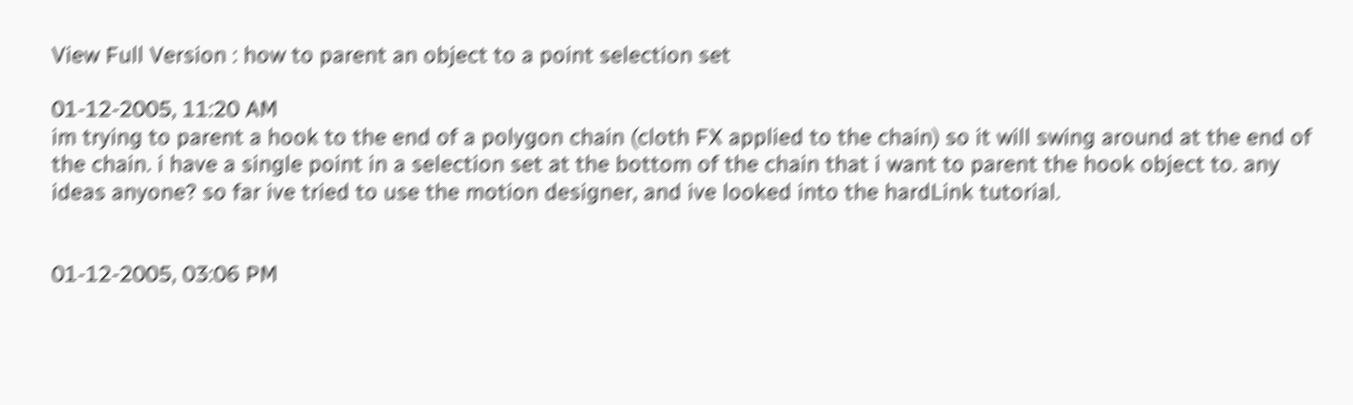View Full Version : how to parent an object to a point selection set

01-12-2005, 11:20 AM
im trying to parent a hook to the end of a polygon chain (cloth FX applied to the chain) so it will swing around at the end of the chain. i have a single point in a selection set at the bottom of the chain that i want to parent the hook object to. any ideas anyone? so far ive tried to use the motion designer, and ive looked into the hardLink tutorial.


01-12-2005, 03:06 PM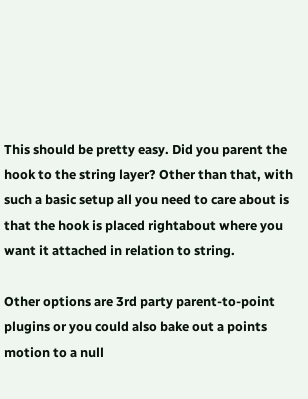This should be pretty easy. Did you parent the hook to the string layer? Other than that, with such a basic setup all you need to care about is that the hook is placed rightabout where you want it attached in relation to string.

Other options are 3rd party parent-to-point plugins or you could also bake out a points motion to a null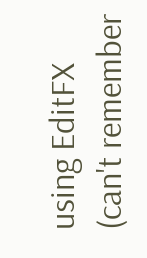using EditFX (can't remember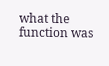what the function was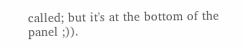called; but it's at the bottom of the panel ;)).